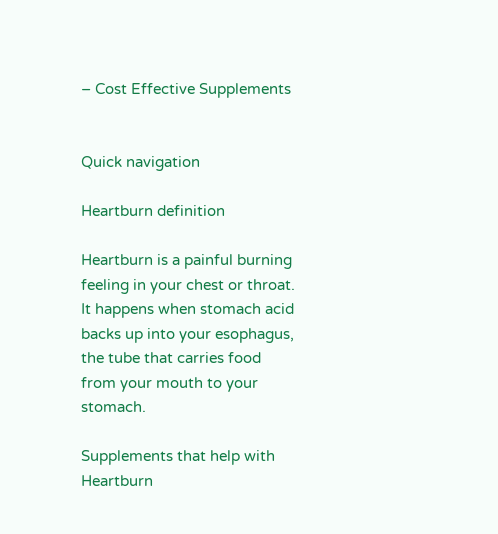– Cost Effective Supplements


Quick navigation

Heartburn definition

Heartburn is a painful burning feeling in your chest or throat. It happens when stomach acid backs up into your esophagus, the tube that carries food from your mouth to your stomach.

Supplements that help with Heartburn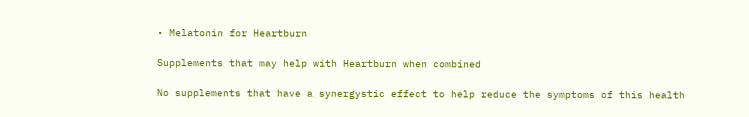• Melatonin for Heartburn

Supplements that may help with Heartburn when combined

No supplements that have a synergystic effect to help reduce the symptoms of this health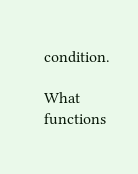condition.

What functions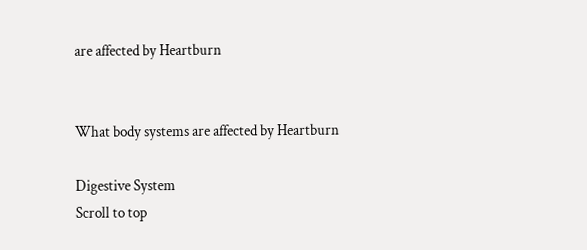are affected by Heartburn


What body systems are affected by Heartburn

Digestive System
Scroll to top